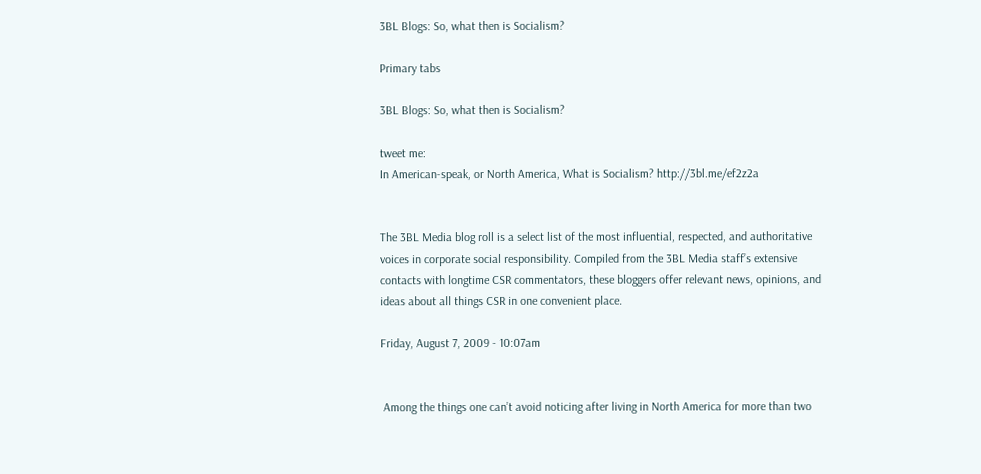3BL Blogs: So, what then is Socialism?

Primary tabs

3BL Blogs: So, what then is Socialism?

tweet me:
In American-speak, or North America, What is Socialism? http://3bl.me/ef2z2a


The 3BL Media blog roll is a select list of the most influential, respected, and authoritative voices in corporate social responsibility. Compiled from the 3BL Media staff’s extensive contacts with longtime CSR commentators, these bloggers offer relevant news, opinions, and ideas about all things CSR in one convenient place.

Friday, August 7, 2009 - 10:07am


 Among the things one can’t avoid noticing after living in North America for more than two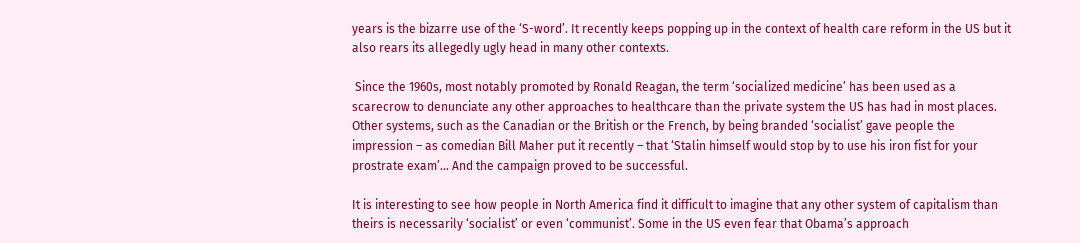years is the bizarre use of the ‘S-word’. It recently keeps popping up in the context of health care reform in the US but it also rears its allegedly ugly head in many other contexts.

 Since the 1960s, most notably promoted by Ronald Reagan, the term ‘socialized medicine’ has been used as a scarecrow to denunciate any other approaches to healthcare than the private system the US has had in most places. Other systems, such as the Canadian or the British or the French, by being branded ‘socialist’ gave people the impression – as comedian Bill Maher put it recently – that ‘Stalin himself would stop by to use his iron fist for your prostrate exam’… And the campaign proved to be successful.

It is interesting to see how people in North America find it difficult to imagine that any other system of capitalism than theirs is necessarily ‘socialist’ or even ‘communist’. Some in the US even fear that Obama’s approach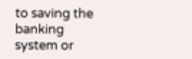to saving the banking system or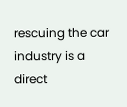rescuing the car industry is a direct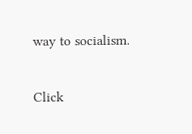way to socialism.

Click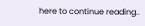here to continue reading..